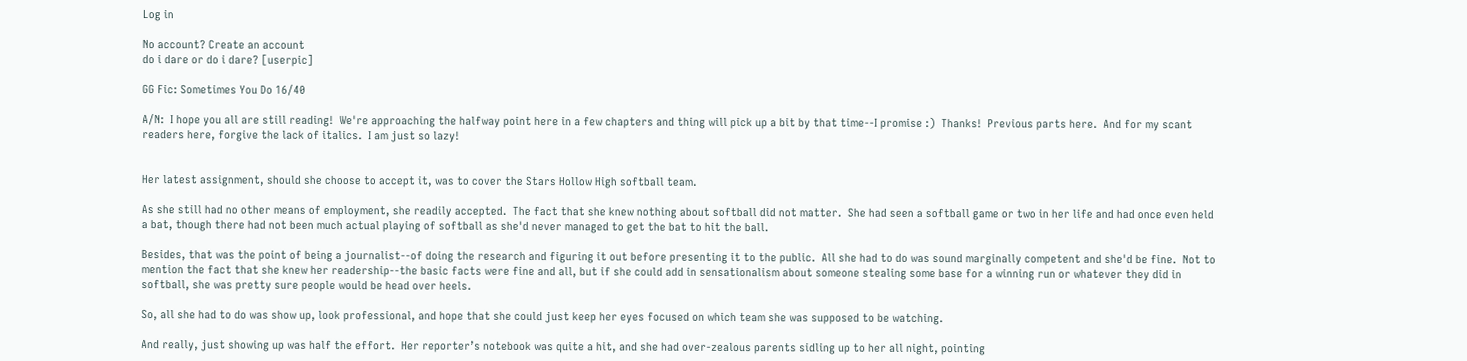Log in

No account? Create an account
do i dare or do i dare? [userpic]

GG Fic: Sometimes You Do 16/40

A/N:  I hope you all are still reading!  We're approaching the halfway point here in a few chapters and thing will pick up a bit by that time--I promise :)  Thanks!  Previous parts here.  And for my scant readers here, forgive the lack of italics.  I am just so lazy!


Her latest assignment, should she choose to accept it, was to cover the Stars Hollow High softball team.

As she still had no other means of employment, she readily accepted.  The fact that she knew nothing about softball did not matter.  She had seen a softball game or two in her life and had once even held a bat, though there had not been much actual playing of softball as she'd never managed to get the bat to hit the ball.

Besides, that was the point of being a journalist--of doing the research and figuring it out before presenting it to the public.  All she had to do was sound marginally competent and she'd be fine.  Not to mention the fact that she knew her readership--the basic facts were fine and all, but if she could add in sensationalism about someone stealing some base for a winning run or whatever they did in softball, she was pretty sure people would be head over heels.

So, all she had to do was show up, look professional, and hope that she could just keep her eyes focused on which team she was supposed to be watching.

And really, just showing up was half the effort.  Her reporter’s notebook was quite a hit, and she had over-zealous parents sidling up to her all night, pointing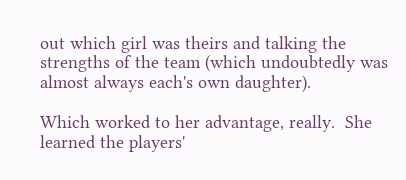out which girl was theirs and talking the strengths of the team (which undoubtedly was almost always each's own daughter).

Which worked to her advantage, really.  She learned the players'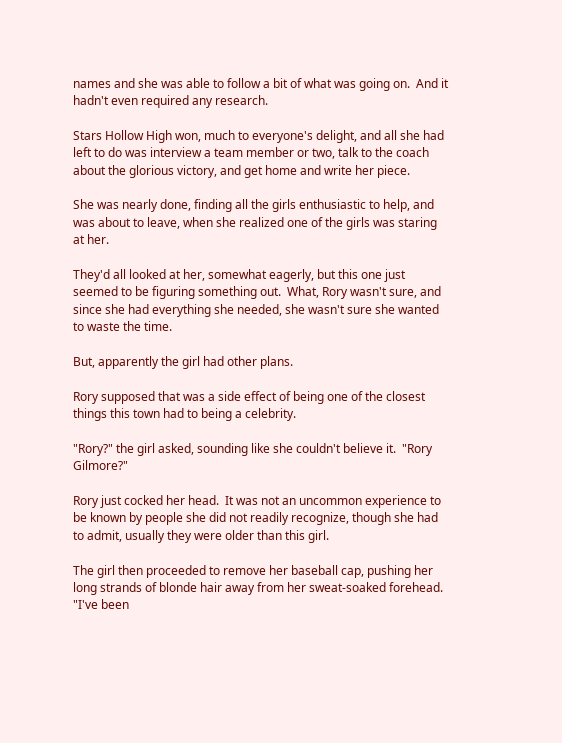names and she was able to follow a bit of what was going on.  And it hadn't even required any research.

Stars Hollow High won, much to everyone's delight, and all she had left to do was interview a team member or two, talk to the coach about the glorious victory, and get home and write her piece.

She was nearly done, finding all the girls enthusiastic to help, and was about to leave, when she realized one of the girls was staring at her.

They'd all looked at her, somewhat eagerly, but this one just seemed to be figuring something out.  What, Rory wasn't sure, and since she had everything she needed, she wasn't sure she wanted to waste the time.

But, apparently the girl had other plans.

Rory supposed that was a side effect of being one of the closest things this town had to being a celebrity.

"Rory?" the girl asked, sounding like she couldn't believe it.  "Rory Gilmore?"

Rory just cocked her head.  It was not an uncommon experience to be known by people she did not readily recognize, though she had to admit, usually they were older than this girl.

The girl then proceeded to remove her baseball cap, pushing her long strands of blonde hair away from her sweat-soaked forehead.  "I've been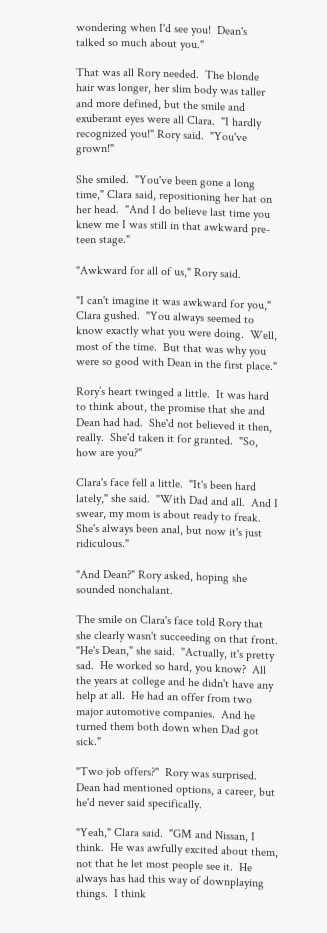wondering when I'd see you!  Dean's talked so much about you."

That was all Rory needed.  The blonde hair was longer, her slim body was taller and more defined, but the smile and exuberant eyes were all Clara.  "I hardly recognized you!" Rory said.  "You've grown!"

She smiled.  "You've been gone a long time," Clara said, repositioning her hat on her head.  "And I do believe last time you knew me I was still in that awkward pre-teen stage."

"Awkward for all of us," Rory said.

"I can't imagine it was awkward for you," Clara gushed.  "You always seemed to know exactly what you were doing.  Well, most of the time.  But that was why you were so good with Dean in the first place."

Rory’s heart twinged a little.  It was hard to think about, the promise that she and Dean had had.  She'd not believed it then, really.  She'd taken it for granted.  "So, how are you?"

Clara's face fell a little.  "It's been hard lately," she said.  "With Dad and all.  And I swear, my mom is about ready to freak.  She's always been anal, but now it's just ridiculous."

"And Dean?" Rory asked, hoping she sounded nonchalant.

The smile on Clara's face told Rory that she clearly wasn't succeeding on that front.  "He's Dean," she said.  "Actually, it's pretty sad.  He worked so hard, you know?  All the years at college and he didn't have any help at all.  He had an offer from two major automotive companies.  And he turned them both down when Dad got sick."

"Two job offers?"  Rory was surprised.  Dean had mentioned options, a career, but he'd never said specifically.

"Yeah," Clara said.  "GM and Nissan, I think.  He was awfully excited about them, not that he let most people see it.  He always has had this way of downplaying things.  I think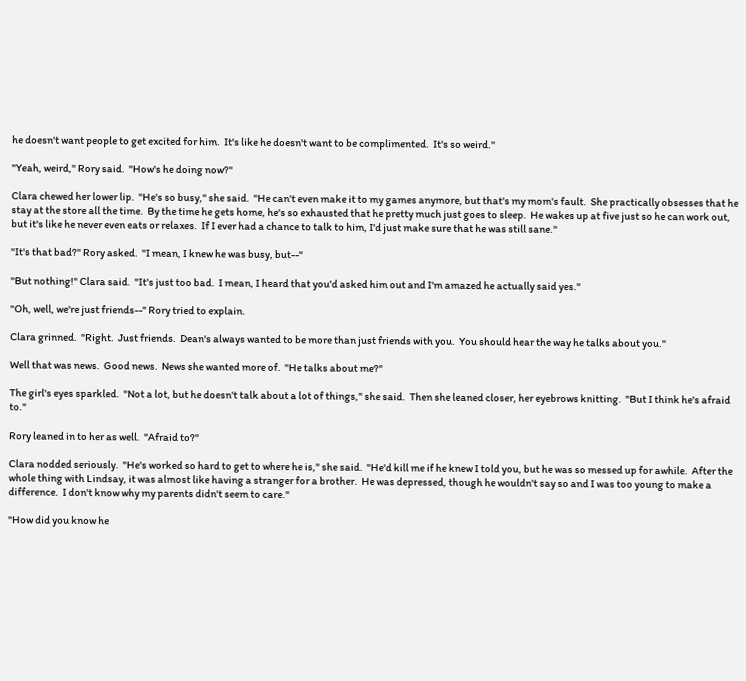he doesn't want people to get excited for him.  It's like he doesn't want to be complimented.  It's so weird."

"Yeah, weird," Rory said.  "How's he doing now?"

Clara chewed her lower lip.  "He's so busy," she said.  "He can't even make it to my games anymore, but that's my mom's fault.  She practically obsesses that he stay at the store all the time.  By the time he gets home, he's so exhausted that he pretty much just goes to sleep.  He wakes up at five just so he can work out, but it's like he never even eats or relaxes.  If I ever had a chance to talk to him, I'd just make sure that he was still sane."

"It's that bad?" Rory asked.  "I mean, I knew he was busy, but--"

"But nothing!" Clara said.  "It's just too bad.  I mean, I heard that you'd asked him out and I'm amazed he actually said yes."

"Oh, well, we're just friends--" Rory tried to explain.

Clara grinned.  "Right.  Just friends.  Dean's always wanted to be more than just friends with you.  You should hear the way he talks about you."

Well that was news.  Good news.  News she wanted more of.  "He talks about me?"

The girl's eyes sparkled.  "Not a lot, but he doesn't talk about a lot of things," she said.  Then she leaned closer, her eyebrows knitting.  "But I think he's afraid to."

Rory leaned in to her as well.  "Afraid to?"

Clara nodded seriously.  "He's worked so hard to get to where he is," she said.  "He'd kill me if he knew I told you, but he was so messed up for awhile.  After the whole thing with Lindsay, it was almost like having a stranger for a brother.  He was depressed, though he wouldn't say so and I was too young to make a difference.  I don't know why my parents didn't seem to care."

"How did you know he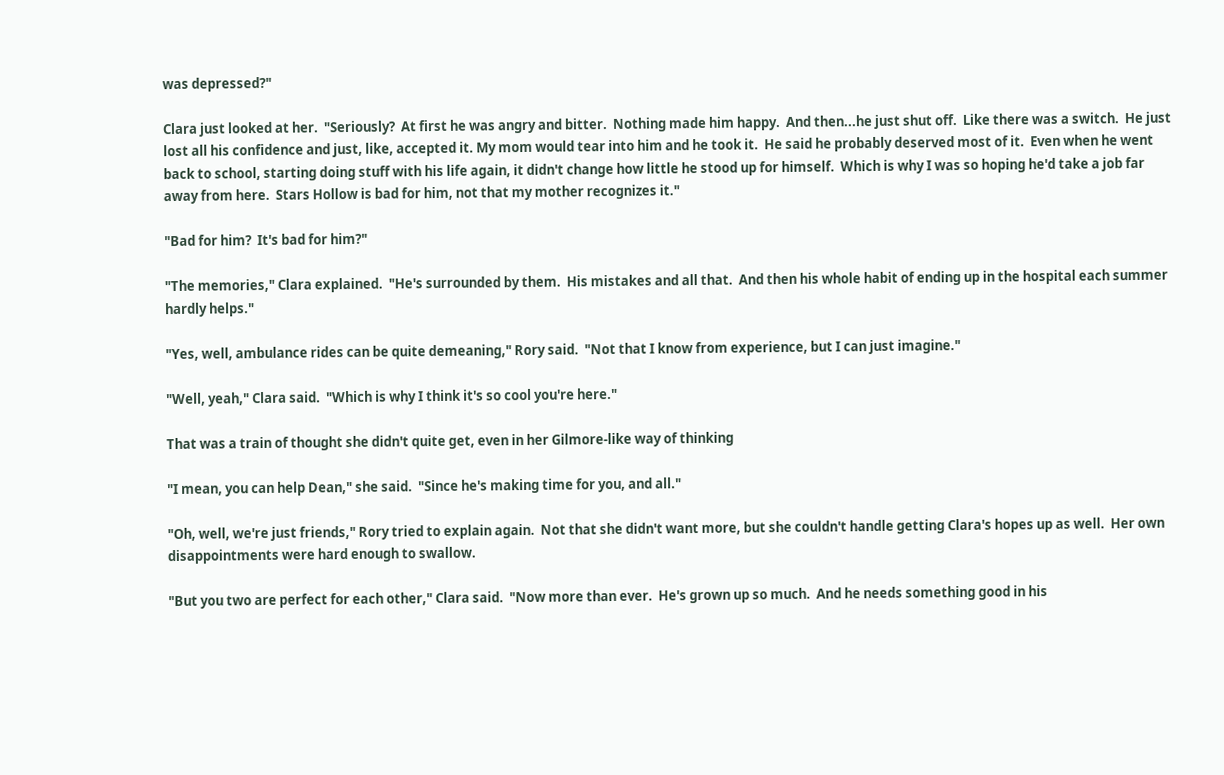was depressed?"

Clara just looked at her.  "Seriously?  At first he was angry and bitter.  Nothing made him happy.  And then...he just shut off.  Like there was a switch.  He just lost all his confidence and just, like, accepted it. My mom would tear into him and he took it.  He said he probably deserved most of it.  Even when he went back to school, starting doing stuff with his life again, it didn't change how little he stood up for himself.  Which is why I was so hoping he'd take a job far away from here.  Stars Hollow is bad for him, not that my mother recognizes it."

"Bad for him?  It's bad for him?"

"The memories," Clara explained.  "He's surrounded by them.  His mistakes and all that.  And then his whole habit of ending up in the hospital each summer hardly helps."

"Yes, well, ambulance rides can be quite demeaning," Rory said.  "Not that I know from experience, but I can just imagine."

"Well, yeah," Clara said.  "Which is why I think it's so cool you're here."

That was a train of thought she didn't quite get, even in her Gilmore-like way of thinking

"I mean, you can help Dean," she said.  "Since he's making time for you, and all."

"Oh, well, we're just friends," Rory tried to explain again.  Not that she didn't want more, but she couldn't handle getting Clara's hopes up as well.  Her own disappointments were hard enough to swallow.

"But you two are perfect for each other," Clara said.  "Now more than ever.  He's grown up so much.  And he needs something good in his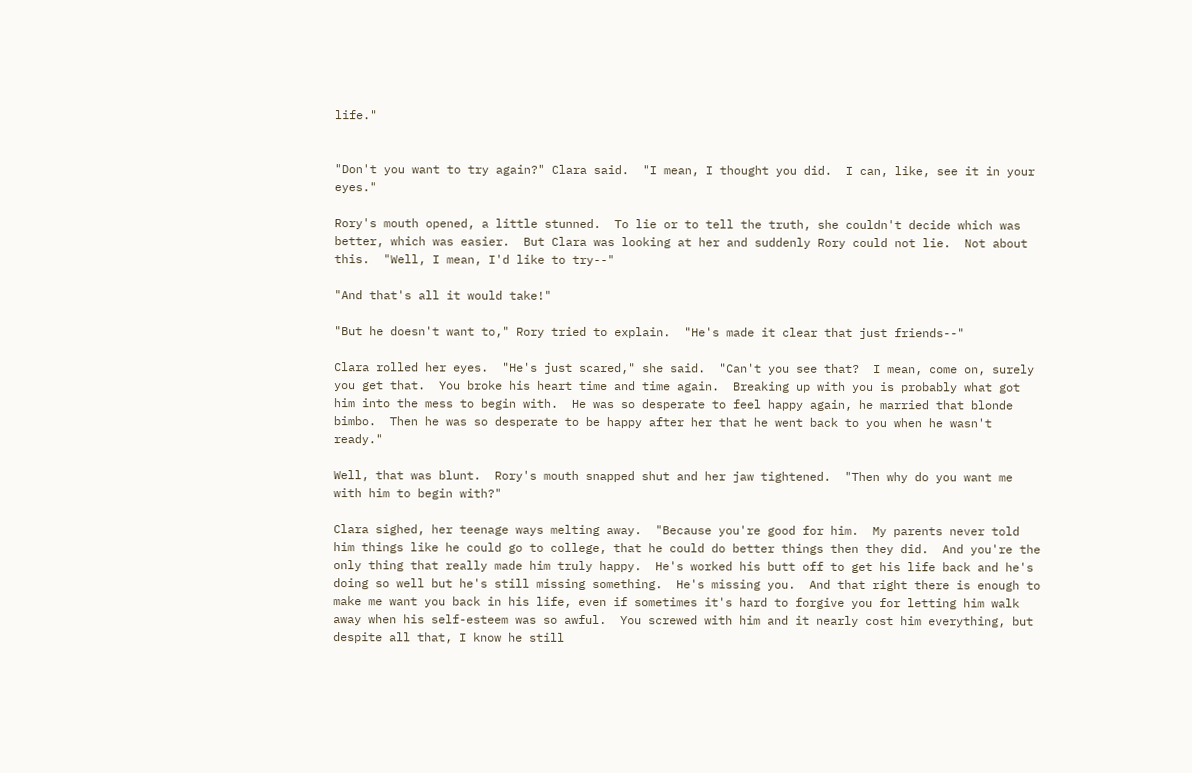life."


"Don't you want to try again?" Clara said.  "I mean, I thought you did.  I can, like, see it in your eyes."

Rory's mouth opened, a little stunned.  To lie or to tell the truth, she couldn't decide which was better, which was easier.  But Clara was looking at her and suddenly Rory could not lie.  Not about this.  "Well, I mean, I'd like to try--"

"And that's all it would take!"

"But he doesn't want to," Rory tried to explain.  "He's made it clear that just friends--"

Clara rolled her eyes.  "He's just scared," she said.  "Can't you see that?  I mean, come on, surely you get that.  You broke his heart time and time again.  Breaking up with you is probably what got him into the mess to begin with.  He was so desperate to feel happy again, he married that blonde bimbo.  Then he was so desperate to be happy after her that he went back to you when he wasn't ready."

Well, that was blunt.  Rory's mouth snapped shut and her jaw tightened.  "Then why do you want me with him to begin with?"

Clara sighed, her teenage ways melting away.  "Because you're good for him.  My parents never told him things like he could go to college, that he could do better things then they did.  And you're the only thing that really made him truly happy.  He's worked his butt off to get his life back and he's doing so well but he's still missing something.  He's missing you.  And that right there is enough to make me want you back in his life, even if sometimes it's hard to forgive you for letting him walk away when his self-esteem was so awful.  You screwed with him and it nearly cost him everything, but despite all that, I know he still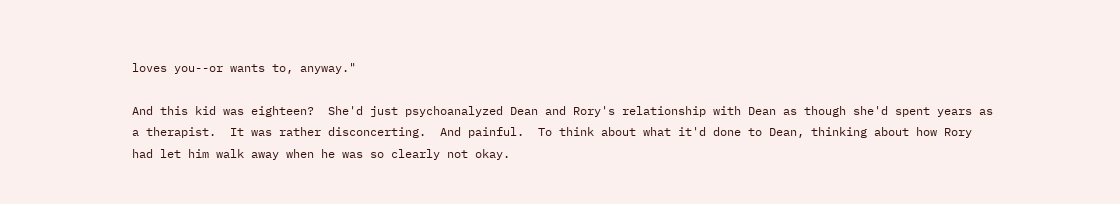loves you--or wants to, anyway."

And this kid was eighteen?  She'd just psychoanalyzed Dean and Rory's relationship with Dean as though she'd spent years as a therapist.  It was rather disconcerting.  And painful.  To think about what it'd done to Dean, thinking about how Rory had let him walk away when he was so clearly not okay.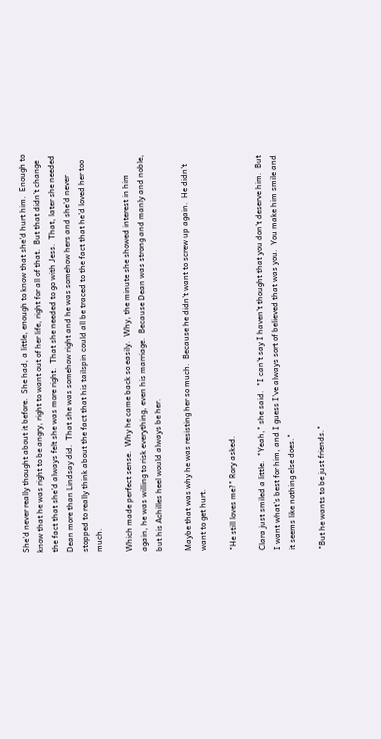She'd never really thought about it before.  She had, a little, enough to know that she'd hurt him.  Enough to know that he was right to be angry, right to want out of her life, right for all of that.  But that didn't change the fact that she'd always felt she was more right.  That she needed to go with Jess.  That, later she needed Dean more than Lindsay did.  That she was somehow right and he was somehow hers and she'd never stopped to really think about the fact that his tailspin could all be traced to the fact that he'd loved her too much.

Which made perfect sense.  Why he came back so easily.  Why, the minute she showed interest in him again, he was willing to risk everything, even his marriage.  Because Dean was strong and manly and noble, but his Achilles heel would always be her.

Maybe that was why he was resisting her so much.  Because he didn't want to screw up again.  He didn't want to get hurt.

"He still loves me?" Rory asked.

Clara just smiled a little.  "Yeah," she said.  "I can't say I haven't thought that you don't deserve him.  But I want what's best for him, and I guess I've always sort of believed that was you.  You make him smile and it seems like nothing else does."

"But he wants to be just friends."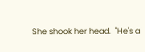She shook her head.  "He's a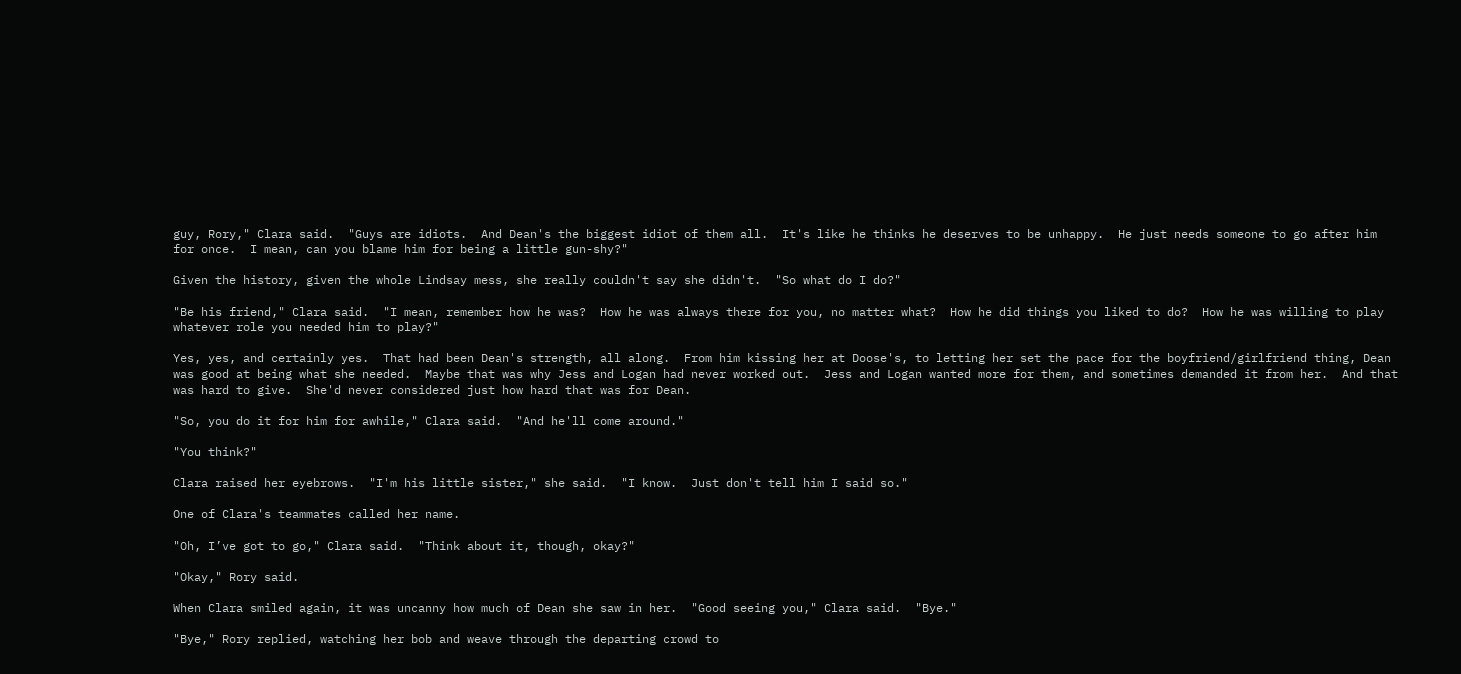guy, Rory," Clara said.  "Guys are idiots.  And Dean's the biggest idiot of them all.  It's like he thinks he deserves to be unhappy.  He just needs someone to go after him for once.  I mean, can you blame him for being a little gun-shy?"

Given the history, given the whole Lindsay mess, she really couldn't say she didn't.  "So what do I do?"

"Be his friend," Clara said.  "I mean, remember how he was?  How he was always there for you, no matter what?  How he did things you liked to do?  How he was willing to play whatever role you needed him to play?"

Yes, yes, and certainly yes.  That had been Dean's strength, all along.  From him kissing her at Doose's, to letting her set the pace for the boyfriend/girlfriend thing, Dean was good at being what she needed.  Maybe that was why Jess and Logan had never worked out.  Jess and Logan wanted more for them, and sometimes demanded it from her.  And that was hard to give.  She'd never considered just how hard that was for Dean.

"So, you do it for him for awhile," Clara said.  "And he'll come around."

"You think?"

Clara raised her eyebrows.  "I'm his little sister," she said.  "I know.  Just don't tell him I said so."

One of Clara's teammates called her name.

"Oh, I’ve got to go," Clara said.  "Think about it, though, okay?"

"Okay," Rory said.

When Clara smiled again, it was uncanny how much of Dean she saw in her.  "Good seeing you," Clara said.  "Bye."

"Bye," Rory replied, watching her bob and weave through the departing crowd to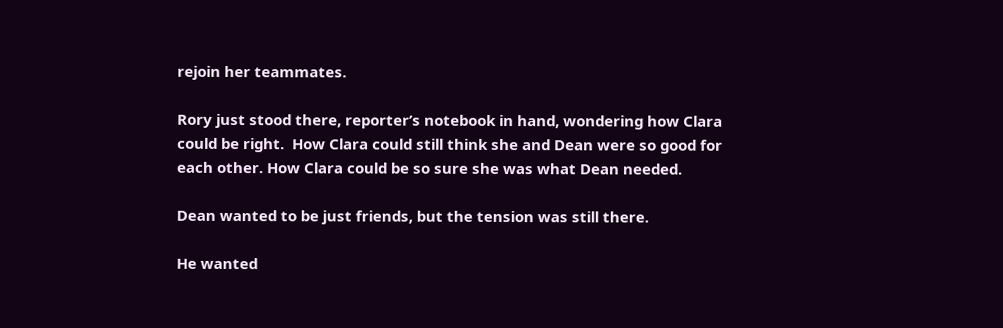rejoin her teammates.

Rory just stood there, reporter’s notebook in hand, wondering how Clara could be right.  How Clara could still think she and Dean were so good for each other. How Clara could be so sure she was what Dean needed.

Dean wanted to be just friends, but the tension was still there.

He wanted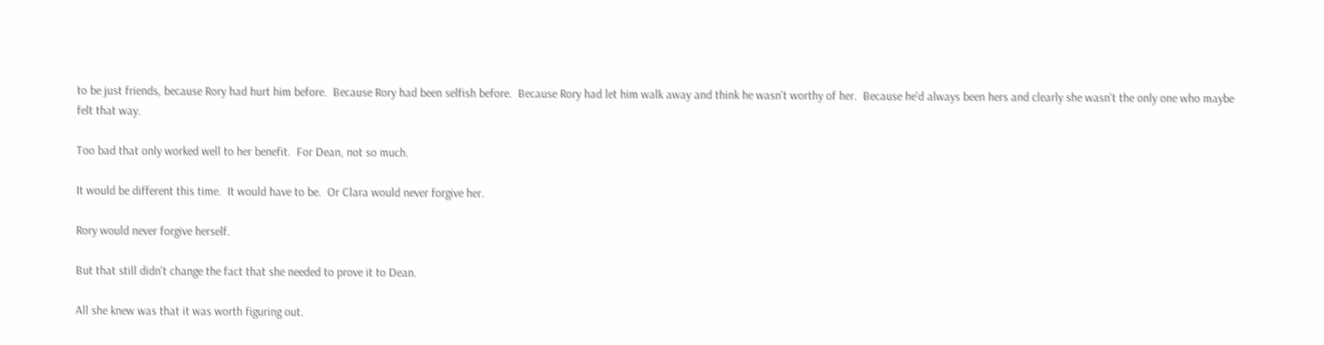to be just friends, because Rory had hurt him before.  Because Rory had been selfish before.  Because Rory had let him walk away and think he wasn't worthy of her.  Because he'd always been hers and clearly she wasn't the only one who maybe felt that way.

Too bad that only worked well to her benefit.  For Dean, not so much.

It would be different this time.  It would have to be.  Or Clara would never forgive her.

Rory would never forgive herself.

But that still didn't change the fact that she needed to prove it to Dean.

All she knew was that it was worth figuring out.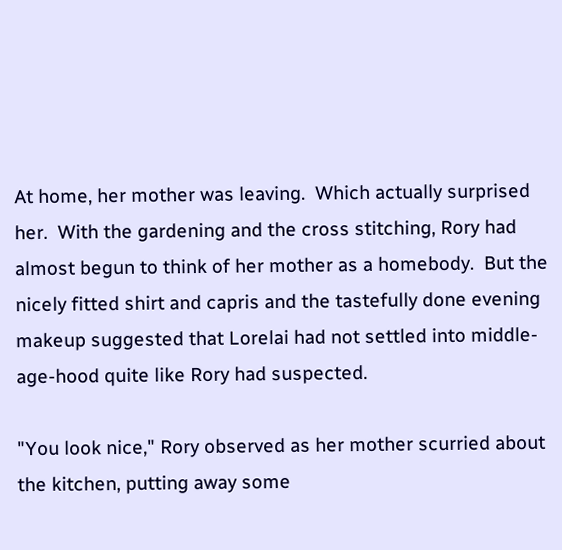At home, her mother was leaving.  Which actually surprised her.  With the gardening and the cross stitching, Rory had almost begun to think of her mother as a homebody.  But the nicely fitted shirt and capris and the tastefully done evening makeup suggested that Lorelai had not settled into middle-age-hood quite like Rory had suspected.

"You look nice," Rory observed as her mother scurried about the kitchen, putting away some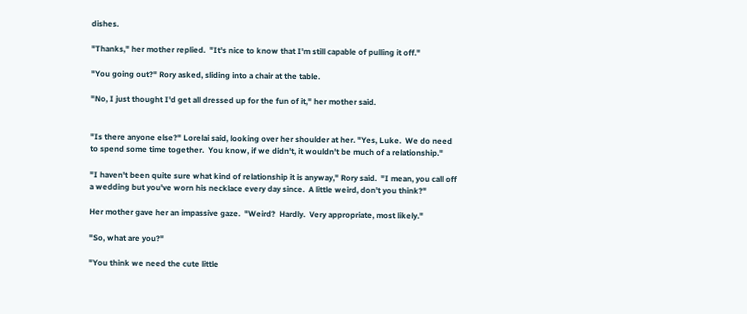dishes.

"Thanks," her mother replied.  "It's nice to know that I'm still capable of pulling it off."

"You going out?" Rory asked, sliding into a chair at the table.

"No, I just thought I'd get all dressed up for the fun of it," her mother said.


"Is there anyone else?" Lorelai said, looking over her shoulder at her. "Yes, Luke.  We do need to spend some time together.  You know, if we didn't, it wouldn't be much of a relationship."

"I haven't been quite sure what kind of relationship it is anyway," Rory said.  "I mean, you call off a wedding but you've worn his necklace every day since.  A little weird, don't you think?"

Her mother gave her an impassive gaze.  "Weird?  Hardly.  Very appropriate, most likely."

"So, what are you?"

"You think we need the cute little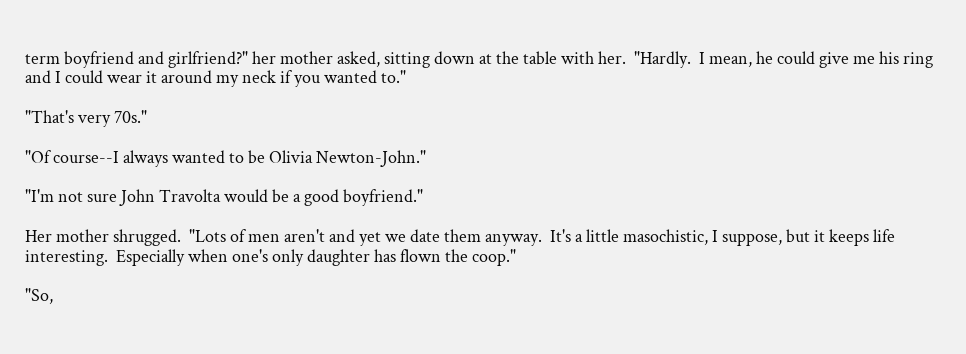term boyfriend and girlfriend?" her mother asked, sitting down at the table with her.  "Hardly.  I mean, he could give me his ring and I could wear it around my neck if you wanted to."

"That's very 70s."

"Of course--I always wanted to be Olivia Newton-John."

"I'm not sure John Travolta would be a good boyfriend."

Her mother shrugged.  "Lots of men aren't and yet we date them anyway.  It's a little masochistic, I suppose, but it keeps life interesting.  Especially when one's only daughter has flown the coop."

"So,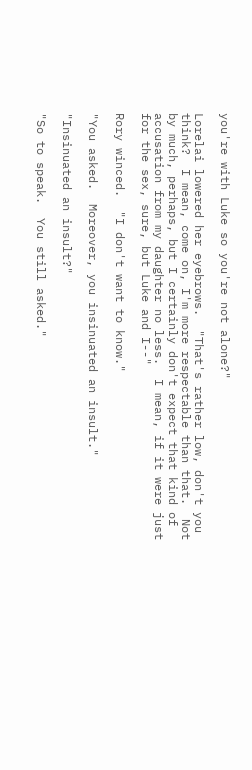you're with Luke so you're not alone?"

Lorelai lowered her eyebrows.  "That's rather low, don't you think?  I mean, come on, I'm more respectable than that.  Not by much, perhaps, but I certainly don't expect that kind of accusation from my daughter no less.  I mean, if it were just for the sex, sure, but Luke and I--"

Rory winced.  "I don't want to know."

"You asked.  Moreover, you insinuated an insult."

"Insinuated an insult?"

"So to speak.  You still asked."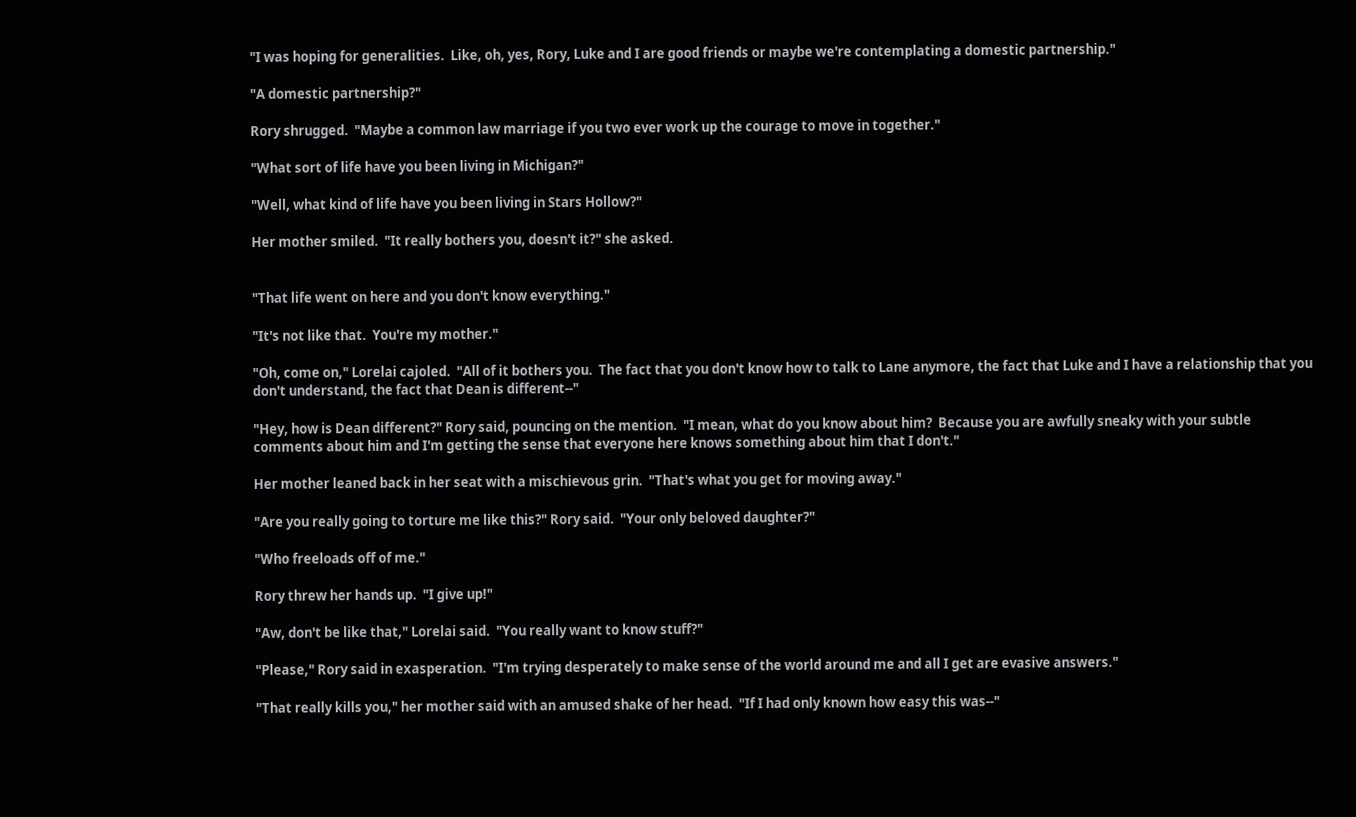"I was hoping for generalities.  Like, oh, yes, Rory, Luke and I are good friends or maybe we're contemplating a domestic partnership."

"A domestic partnership?"

Rory shrugged.  "Maybe a common law marriage if you two ever work up the courage to move in together."

"What sort of life have you been living in Michigan?"

"Well, what kind of life have you been living in Stars Hollow?"

Her mother smiled.  "It really bothers you, doesn't it?" she asked.


"That life went on here and you don't know everything."

"It's not like that.  You're my mother."

"Oh, come on," Lorelai cajoled.  "All of it bothers you.  The fact that you don't know how to talk to Lane anymore, the fact that Luke and I have a relationship that you don't understand, the fact that Dean is different--"

"Hey, how is Dean different?" Rory said, pouncing on the mention.  "I mean, what do you know about him?  Because you are awfully sneaky with your subtle comments about him and I'm getting the sense that everyone here knows something about him that I don't."

Her mother leaned back in her seat with a mischievous grin.  "That's what you get for moving away."

"Are you really going to torture me like this?" Rory said.  "Your only beloved daughter?"

"Who freeloads off of me."

Rory threw her hands up.  "I give up!"

"Aw, don't be like that," Lorelai said.  "You really want to know stuff?"

"Please," Rory said in exasperation.  "I'm trying desperately to make sense of the world around me and all I get are evasive answers."

"That really kills you," her mother said with an amused shake of her head.  "If I had only known how easy this was--"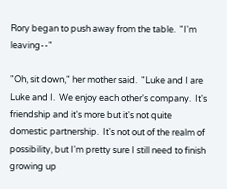Rory began to push away from the table.  "I'm leaving--"

"Oh, sit down," her mother said.  "Luke and I are Luke and I.  We enjoy each other's company.  It's friendship and it's more but it's not quite domestic partnership.  It's not out of the realm of possibility, but I'm pretty sure I still need to finish growing up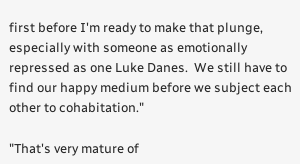first before I'm ready to make that plunge, especially with someone as emotionally repressed as one Luke Danes.  We still have to find our happy medium before we subject each other to cohabitation."

"That's very mature of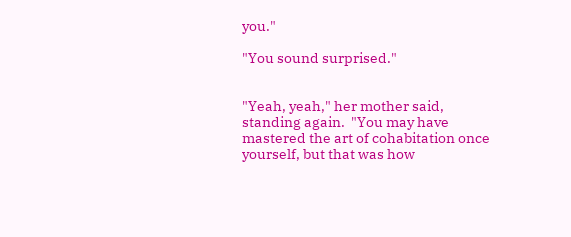you."

"You sound surprised."


"Yeah, yeah," her mother said, standing again.  "You may have mastered the art of cohabitation once yourself, but that was how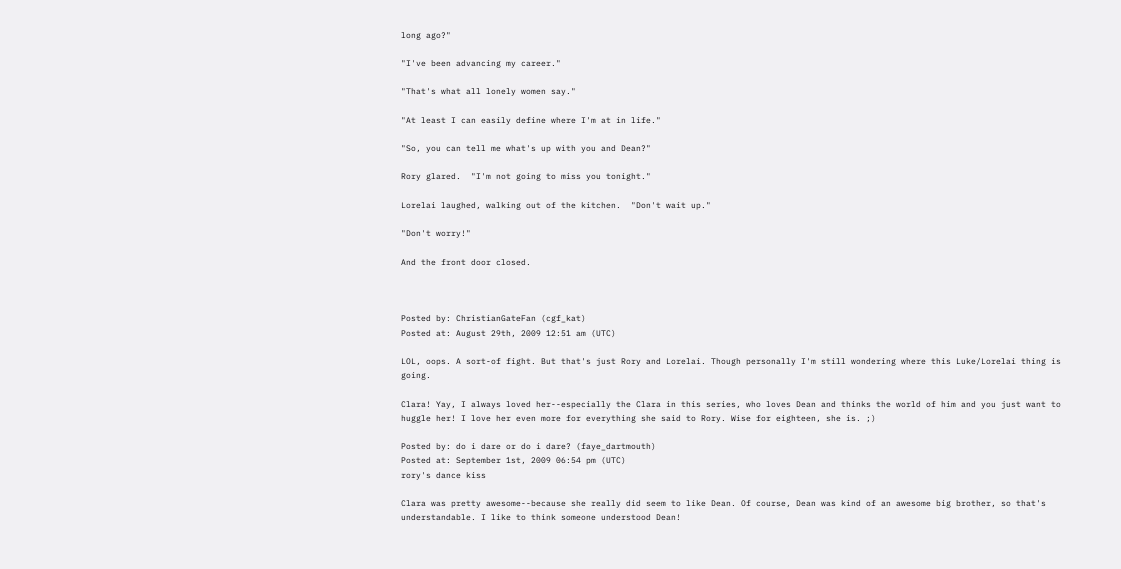long ago?"

"I've been advancing my career."

"That's what all lonely women say."

"At least I can easily define where I'm at in life."

"So, you can tell me what's up with you and Dean?"

Rory glared.  "I'm not going to miss you tonight."

Lorelai laughed, walking out of the kitchen.  "Don't wait up."

"Don't worry!"

And the front door closed.



Posted by: ChristianGateFan (cgf_kat)
Posted at: August 29th, 2009 12:51 am (UTC)

LOL, oops. A sort-of fight. But that's just Rory and Lorelai. Though personally I'm still wondering where this Luke/Lorelai thing is going.

Clara! Yay, I always loved her--especially the Clara in this series, who loves Dean and thinks the world of him and you just want to huggle her! I love her even more for everything she said to Rory. Wise for eighteen, she is. ;)

Posted by: do i dare or do i dare? (faye_dartmouth)
Posted at: September 1st, 2009 06:54 pm (UTC)
rory's dance kiss

Clara was pretty awesome--because she really did seem to like Dean. Of course, Dean was kind of an awesome big brother, so that's understandable. I like to think someone understood Dean!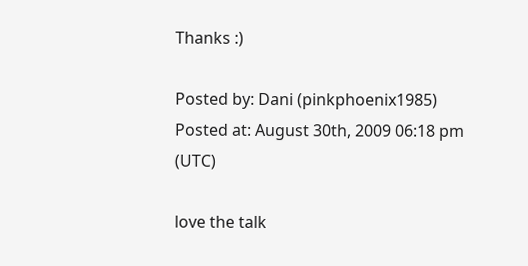Thanks :)

Posted by: Dani (pinkphoenix1985)
Posted at: August 30th, 2009 06:18 pm (UTC)

love the talk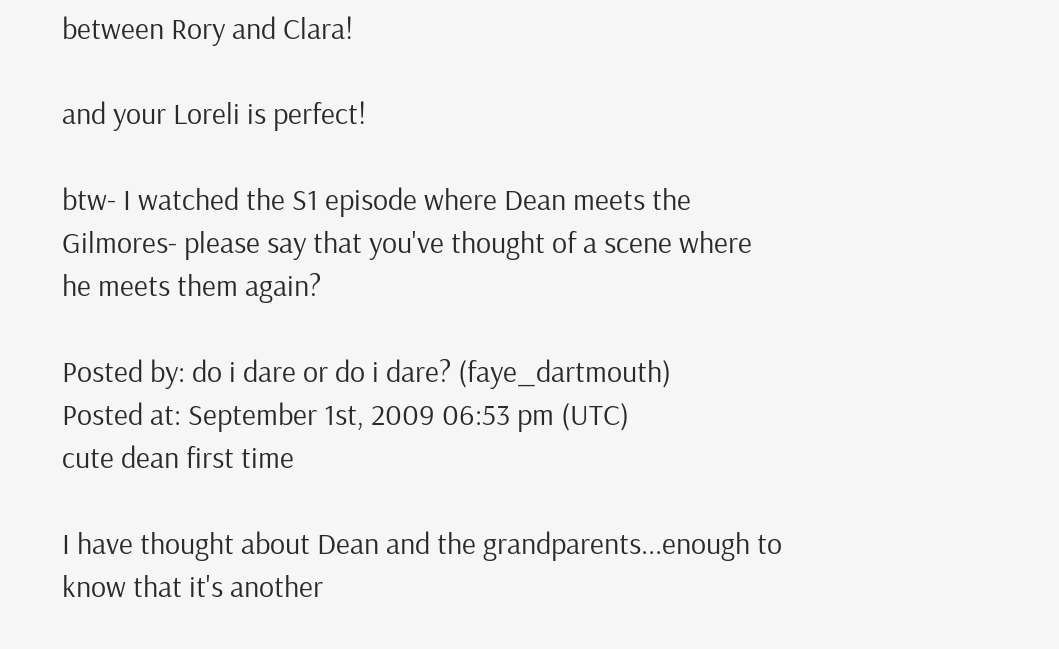between Rory and Clara!

and your Loreli is perfect!

btw- I watched the S1 episode where Dean meets the Gilmores- please say that you've thought of a scene where he meets them again?

Posted by: do i dare or do i dare? (faye_dartmouth)
Posted at: September 1st, 2009 06:53 pm (UTC)
cute dean first time

I have thought about Dean and the grandparents...enough to know that it's another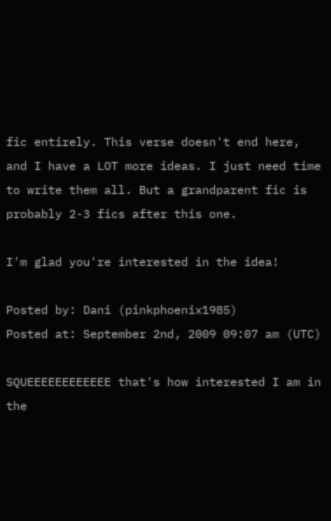fic entirely. This verse doesn't end here, and I have a LOT more ideas. I just need time to write them all. But a grandparent fic is probably 2-3 fics after this one.

I'm glad you're interested in the idea!

Posted by: Dani (pinkphoenix1985)
Posted at: September 2nd, 2009 09:07 am (UTC)

SQUEEEEEEEEEEEE that's how interested I am in the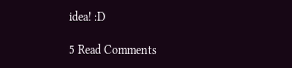idea! :D

5 Read Comments